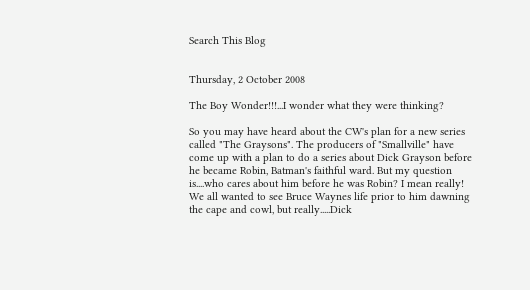Search This Blog


Thursday, 2 October 2008

The Boy Wonder!!!...I wonder what they were thinking?

So you may have heard about the CW's plan for a new series called "The Graysons". The producers of "Smallville" have come up with a plan to do a series about Dick Grayson before he became Robin, Batman's faithful ward. But my question is....who cares about him before he was Robin? I mean really! We all wanted to see Bruce Waynes life prior to him dawning the cape and cowl, but really.....Dick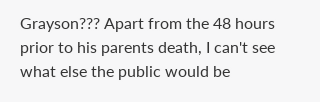Grayson??? Apart from the 48 hours prior to his parents death, I can't see what else the public would be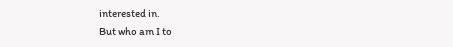interested in.
But who am I to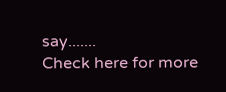say.......
Check here for more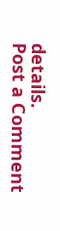details.
Post a Comment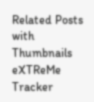Related Posts with Thumbnails
eXTReMe Tracker